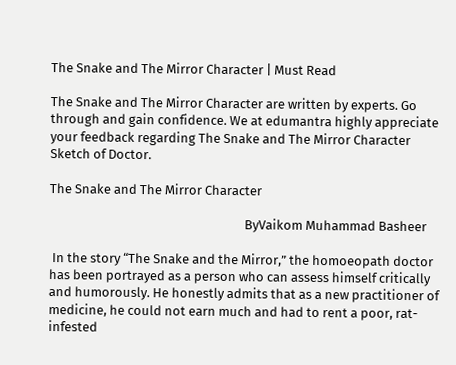The Snake and The Mirror Character | Must Read

The Snake and The Mirror Character are written by experts. Go through and gain confidence. We at edumantra highly appreciate your feedback regarding The Snake and The Mirror Character Sketch of Doctor.

The Snake and The Mirror Character

                                                                 ByVaikom Muhammad Basheer

 In the story “The Snake and the Mirror,” the homoeopath doctor has been portrayed as a person who can assess himself critically and humorously. He honestly admits that as a new practitioner of medicine, he could not earn much and had to rent a poor, rat-infested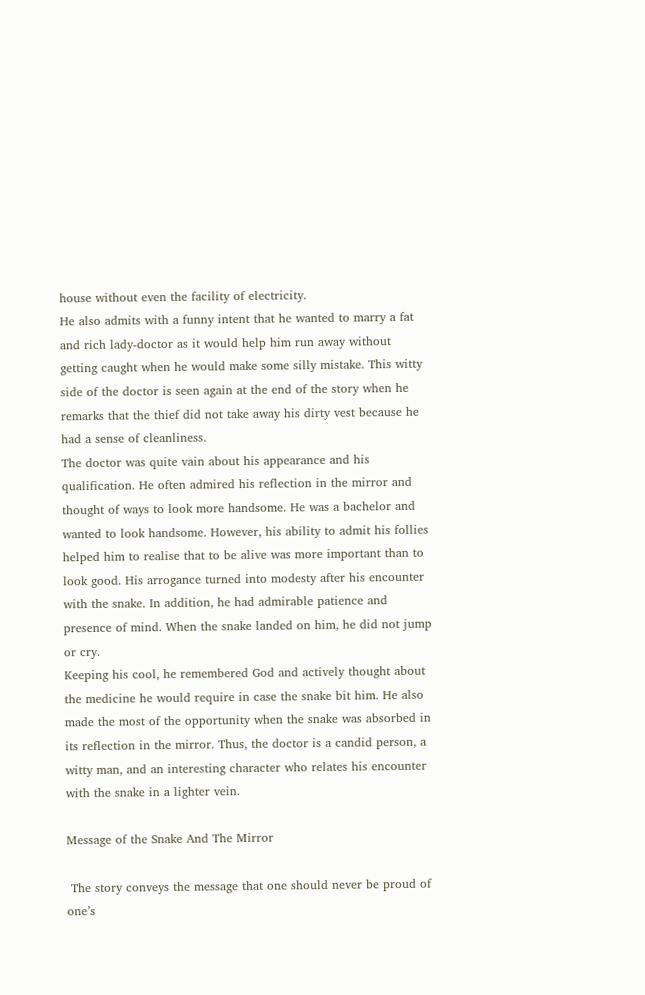house without even the facility of electricity.
He also admits with a funny intent that he wanted to marry a fat and rich lady-doctor as it would help him run away without getting caught when he would make some silly mistake. This witty side of the doctor is seen again at the end of the story when he remarks that the thief did not take away his dirty vest because he had a sense of cleanliness.
The doctor was quite vain about his appearance and his qualification. He often admired his reflection in the mirror and thought of ways to look more handsome. He was a bachelor and wanted to look handsome. However, his ability to admit his follies helped him to realise that to be alive was more important than to look good. His arrogance turned into modesty after his encounter with the snake. In addition, he had admirable patience and presence of mind. When the snake landed on him, he did not jump or cry.
Keeping his cool, he remembered God and actively thought about the medicine he would require in case the snake bit him. He also made the most of the opportunity when the snake was absorbed in its reflection in the mirror. Thus, the doctor is a candid person, a witty man, and an interesting character who relates his encounter with the snake in a lighter vein.

Message of the Snake And The Mirror

 The story conveys the message that one should never be proud of one’s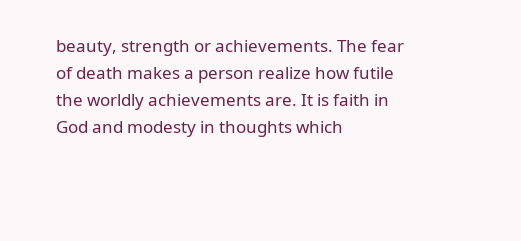beauty, strength or achievements. The fear of death makes a person realize how futile the worldly achievements are. It is faith in God and modesty in thoughts which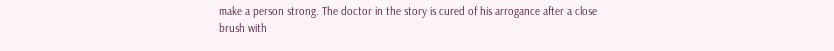make a person strong. The doctor in the story is cured of his arrogance after a close brush with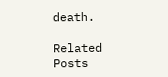death.

Related Posts